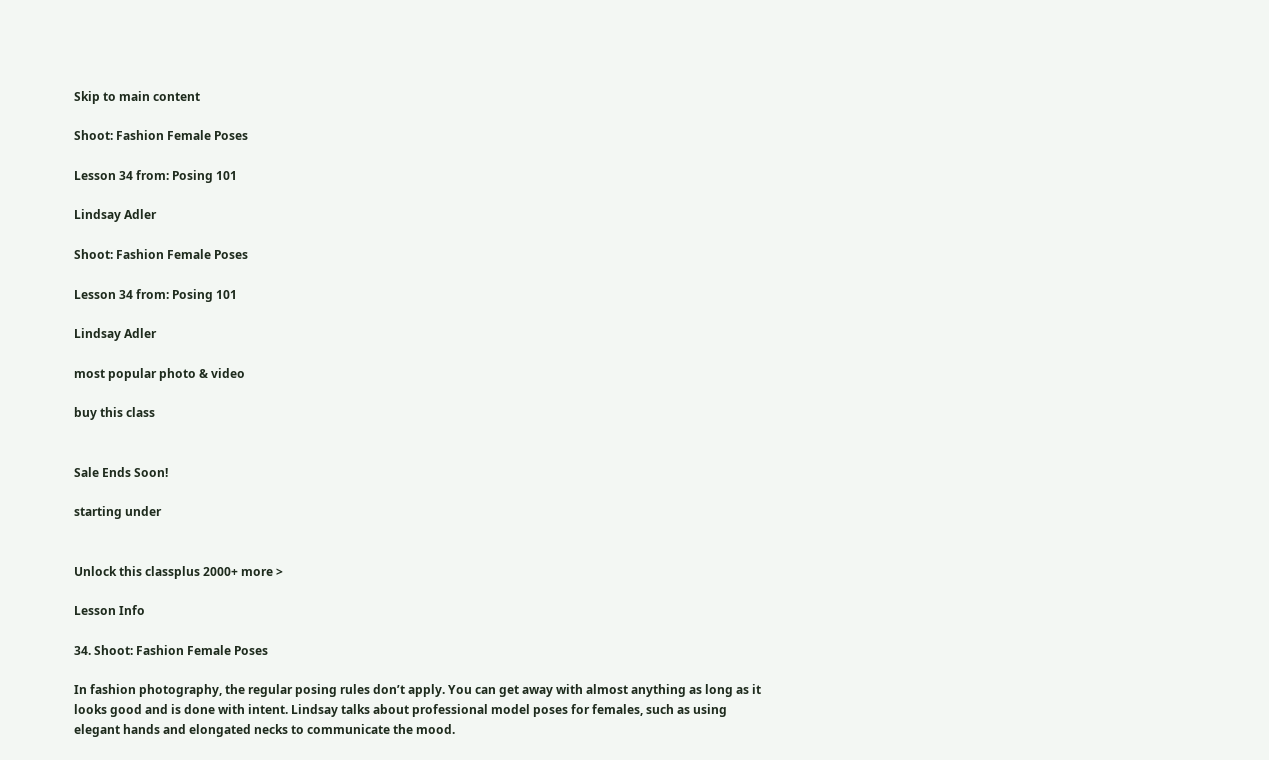Skip to main content

Shoot: Fashion Female Poses

Lesson 34 from: Posing 101

Lindsay Adler

Shoot: Fashion Female Poses

Lesson 34 from: Posing 101

Lindsay Adler

most popular photo & video

buy this class


Sale Ends Soon!

starting under


Unlock this classplus 2000+ more >

Lesson Info

34. Shoot: Fashion Female Poses

In fashion photography, the regular posing rules don’t apply. You can get away with almost anything as long as it looks good and is done with intent. Lindsay talks about professional model poses for females, such as using elegant hands and elongated necks to communicate the mood.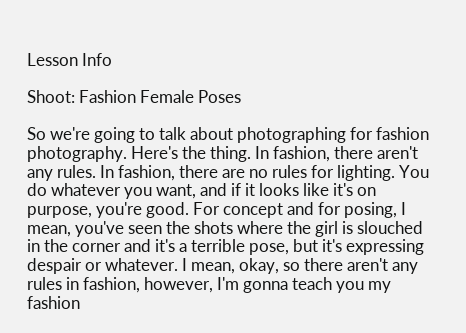Lesson Info

Shoot: Fashion Female Poses

So we're going to talk about photographing for fashion photography. Here's the thing. In fashion, there aren't any rules. In fashion, there are no rules for lighting. You do whatever you want, and if it looks like it's on purpose, you're good. For concept and for posing, I mean, you've seen the shots where the girl is slouched in the corner and it's a terrible pose, but it's expressing despair or whatever. I mean, okay, so there aren't any rules in fashion, however, I'm gonna teach you my fashion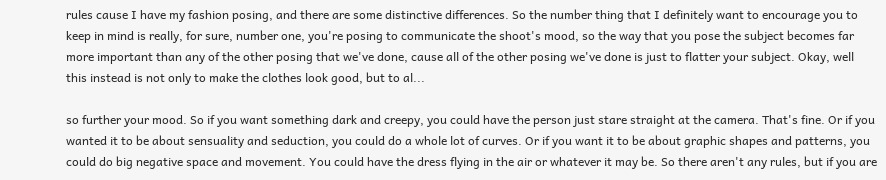rules cause I have my fashion posing, and there are some distinctive differences. So the number thing that I definitely want to encourage you to keep in mind is really, for sure, number one, you're posing to communicate the shoot's mood, so the way that you pose the subject becomes far more important than any of the other posing that we've done, cause all of the other posing we've done is just to flatter your subject. Okay, well this instead is not only to make the clothes look good, but to al...

so further your mood. So if you want something dark and creepy, you could have the person just stare straight at the camera. That's fine. Or if you wanted it to be about sensuality and seduction, you could do a whole lot of curves. Or if you want it to be about graphic shapes and patterns, you could do big negative space and movement. You could have the dress flying in the air or whatever it may be. So there aren't any rules, but if you are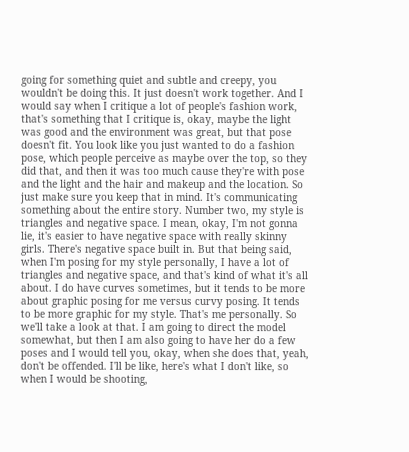going for something quiet and subtle and creepy, you wouldn't be doing this. It just doesn't work together. And I would say when I critique a lot of people's fashion work, that's something that I critique is, okay, maybe the light was good and the environment was great, but that pose doesn't fit. You look like you just wanted to do a fashion pose, which people perceive as maybe over the top, so they did that, and then it was too much cause they're with pose and the light and the hair and makeup and the location. So just make sure you keep that in mind. It's communicating something about the entire story. Number two, my style is triangles and negative space. I mean, okay, I'm not gonna lie, it's easier to have negative space with really skinny girls. There's negative space built in. But that being said, when I'm posing for my style personally, I have a lot of triangles and negative space, and that's kind of what it's all about. I do have curves sometimes, but it tends to be more about graphic posing for me versus curvy posing. It tends to be more graphic for my style. That's me personally. So we'll take a look at that. I am going to direct the model somewhat, but then I am also going to have her do a few poses and I would tell you, okay, when she does that, yeah, don't be offended. I'll be like, here's what I don't like, so when I would be shooting,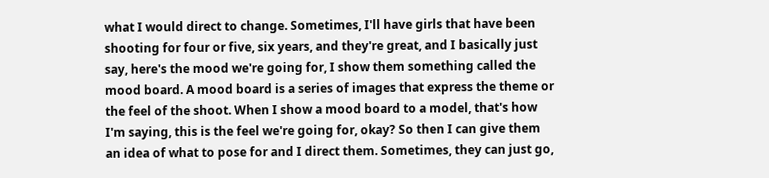what I would direct to change. Sometimes, I'll have girls that have been shooting for four or five, six years, and they're great, and I basically just say, here's the mood we're going for, I show them something called the mood board. A mood board is a series of images that express the theme or the feel of the shoot. When I show a mood board to a model, that's how I'm saying, this is the feel we're going for, okay? So then I can give them an idea of what to pose for and I direct them. Sometimes, they can just go,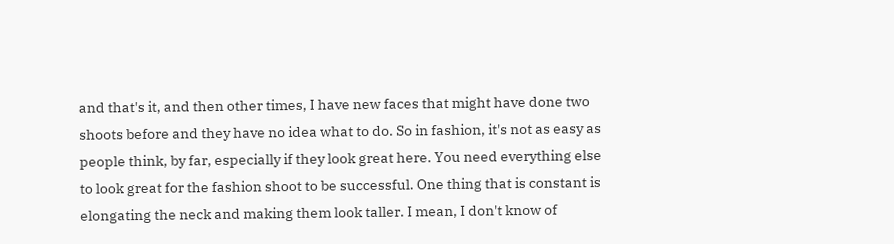and that's it, and then other times, I have new faces that might have done two shoots before and they have no idea what to do. So in fashion, it's not as easy as people think, by far, especially if they look great here. You need everything else to look great for the fashion shoot to be successful. One thing that is constant is elongating the neck and making them look taller. I mean, I don't know of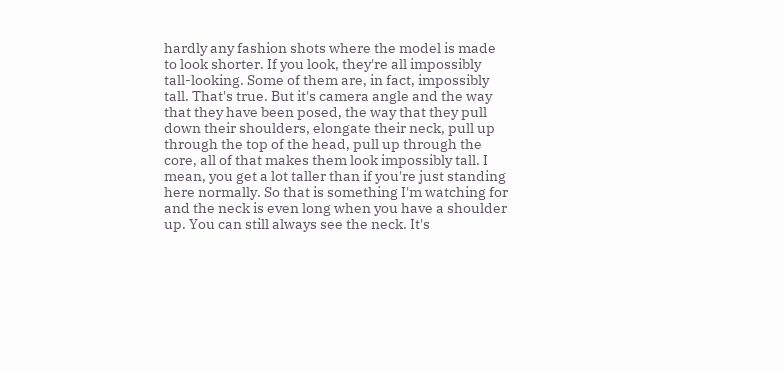hardly any fashion shots where the model is made to look shorter. If you look, they're all impossibly tall-looking. Some of them are, in fact, impossibly tall. That's true. But it's camera angle and the way that they have been posed, the way that they pull down their shoulders, elongate their neck, pull up through the top of the head, pull up through the core, all of that makes them look impossibly tall. I mean, you get a lot taller than if you're just standing here normally. So that is something I'm watching for and the neck is even long when you have a shoulder up. You can still always see the neck. It's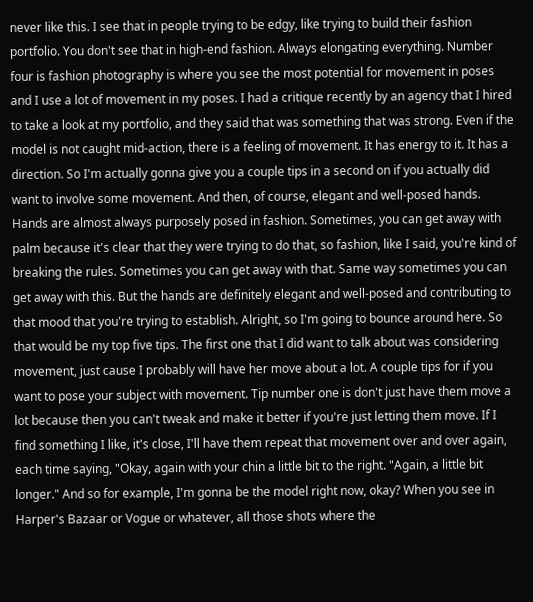never like this. I see that in people trying to be edgy, like trying to build their fashion portfolio. You don't see that in high-end fashion. Always elongating everything. Number four is fashion photography is where you see the most potential for movement in poses and I use a lot of movement in my poses. I had a critique recently by an agency that I hired to take a look at my portfolio, and they said that was something that was strong. Even if the model is not caught mid-action, there is a feeling of movement. It has energy to it. It has a direction. So I'm actually gonna give you a couple tips in a second on if you actually did want to involve some movement. And then, of course, elegant and well-posed hands. Hands are almost always purposely posed in fashion. Sometimes, you can get away with palm because it's clear that they were trying to do that, so fashion, like I said, you're kind of breaking the rules. Sometimes you can get away with that. Same way sometimes you can get away with this. But the hands are definitely elegant and well-posed and contributing to that mood that you're trying to establish. Alright, so I'm going to bounce around here. So that would be my top five tips. The first one that I did want to talk about was considering movement, just cause I probably will have her move about a lot. A couple tips for if you want to pose your subject with movement. Tip number one is don't just have them move a lot because then you can't tweak and make it better if you're just letting them move. If I find something I like, it's close, I'll have them repeat that movement over and over again, each time saying, "Okay, again with your chin a little bit to the right. "Again, a little bit longer." And so for example, I'm gonna be the model right now, okay? When you see in Harper's Bazaar or Vogue or whatever, all those shots where the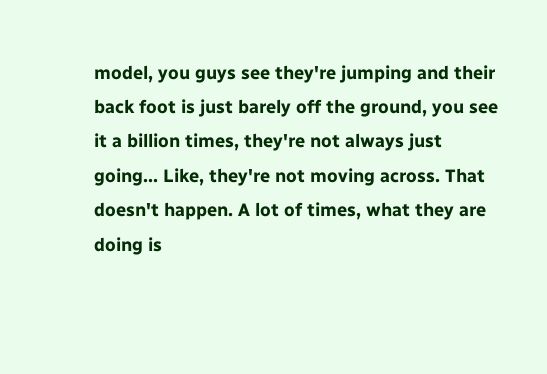model, you guys see they're jumping and their back foot is just barely off the ground, you see it a billion times, they're not always just going... Like, they're not moving across. That doesn't happen. A lot of times, what they are doing is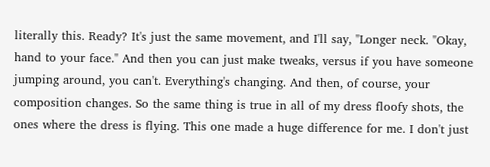literally this. Ready? It's just the same movement, and I'll say, "Longer neck. "Okay, hand to your face." And then you can just make tweaks, versus if you have someone jumping around, you can't. Everything's changing. And then, of course, your composition changes. So the same thing is true in all of my dress floofy shots, the ones where the dress is flying. This one made a huge difference for me. I don't just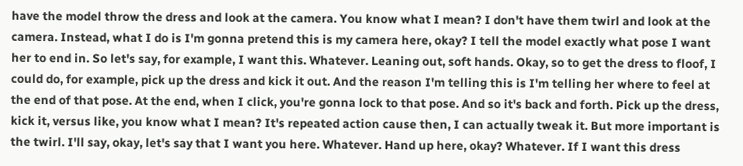have the model throw the dress and look at the camera. You know what I mean? I don't have them twirl and look at the camera. Instead, what I do is I'm gonna pretend this is my camera here, okay? I tell the model exactly what pose I want her to end in. So let's say, for example, I want this. Whatever. Leaning out, soft hands. Okay, so to get the dress to floof, I could do, for example, pick up the dress and kick it out. And the reason I'm telling this is I'm telling her where to feel at the end of that pose. At the end, when I click, you're gonna lock to that pose. And so it's back and forth. Pick up the dress, kick it, versus like, you know what I mean? It's repeated action cause then, I can actually tweak it. But more important is the twirl. I'll say, okay, let's say that I want you here. Whatever. Hand up here, okay? Whatever. If I want this dress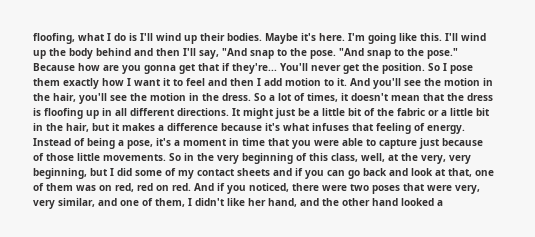floofing, what I do is I'll wind up their bodies. Maybe it's here. I'm going like this. I'll wind up the body behind and then I'll say, "And snap to the pose. "And snap to the pose." Because how are you gonna get that if they're... You'll never get the position. So I pose them exactly how I want it to feel and then I add motion to it. And you'll see the motion in the hair, you'll see the motion in the dress. So a lot of times, it doesn't mean that the dress is floofing up in all different directions. It might just be a little bit of the fabric or a little bit in the hair, but it makes a difference because it's what infuses that feeling of energy. Instead of being a pose, it's a moment in time that you were able to capture just because of those little movements. So in the very beginning of this class, well, at the very, very beginning, but I did some of my contact sheets and if you can go back and look at that, one of them was on red, red on red. And if you noticed, there were two poses that were very, very similar, and one of them, I didn't like her hand, and the other hand looked a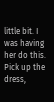little bit. I was having her do this. Pick up the dress,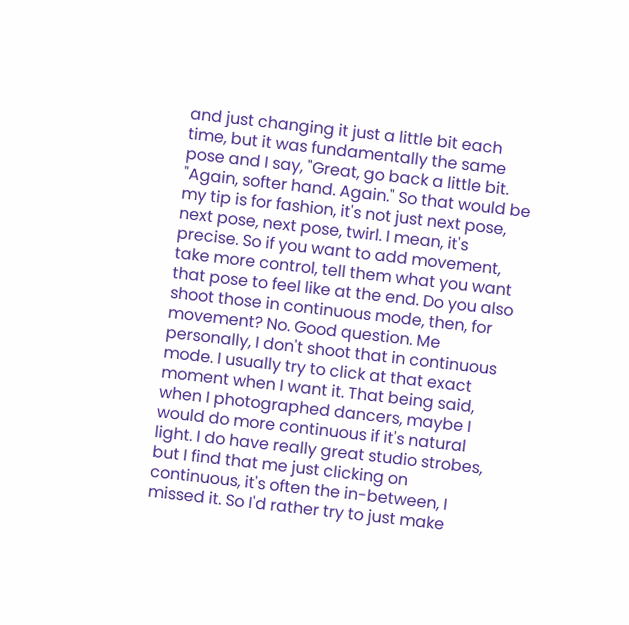and just changing it just a little bit each time, but it was fundamentally the same pose and I say, "Great, go back a little bit. "Again, softer hand. Again." So that would be my tip is for fashion, it's not just next pose, next pose, next pose, twirl. I mean, it's precise. So if you want to add movement, take more control, tell them what you want that pose to feel like at the end. Do you also shoot those in continuous mode, then, for movement? No. Good question. Me personally, I don't shoot that in continuous mode. I usually try to click at that exact moment when I want it. That being said, when I photographed dancers, maybe I would do more continuous if it's natural light. I do have really great studio strobes, but I find that me just clicking on continuous, it's often the in-between, I missed it. So I'd rather try to just make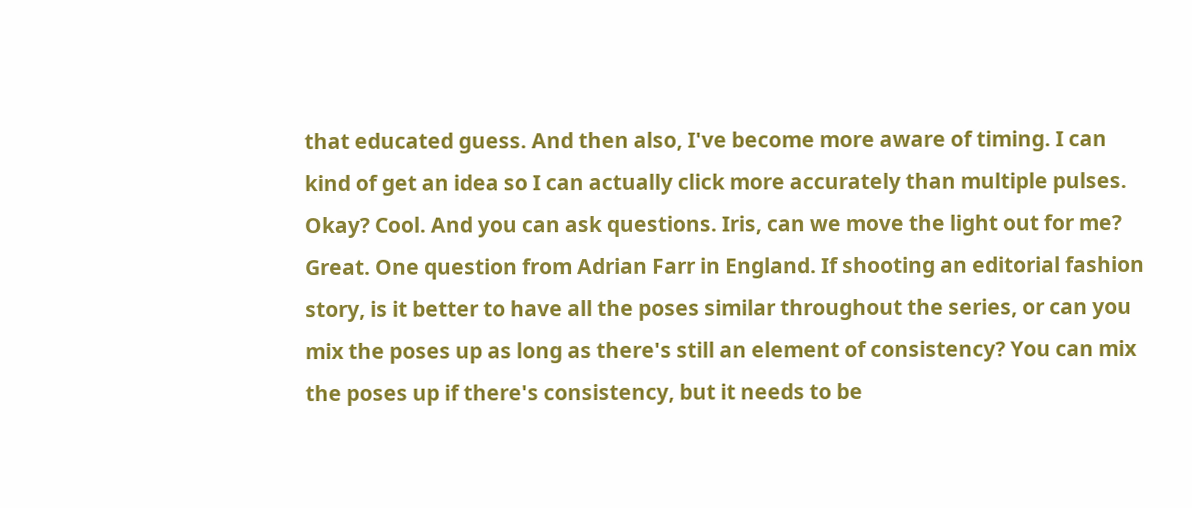that educated guess. And then also, I've become more aware of timing. I can kind of get an idea so I can actually click more accurately than multiple pulses. Okay? Cool. And you can ask questions. Iris, can we move the light out for me? Great. One question from Adrian Farr in England. If shooting an editorial fashion story, is it better to have all the poses similar throughout the series, or can you mix the poses up as long as there's still an element of consistency? You can mix the poses up if there's consistency, but it needs to be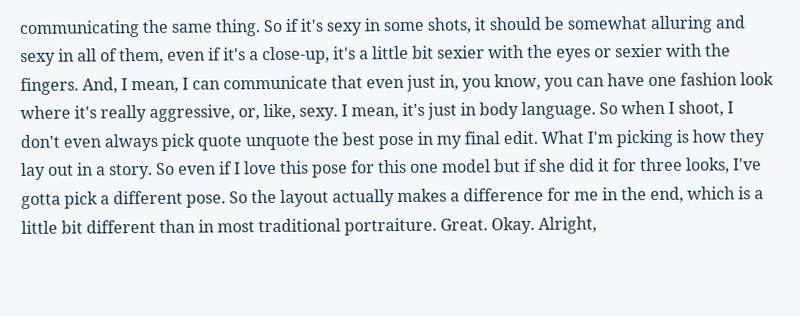communicating the same thing. So if it's sexy in some shots, it should be somewhat alluring and sexy in all of them, even if it's a close-up, it's a little bit sexier with the eyes or sexier with the fingers. And, I mean, I can communicate that even just in, you know, you can have one fashion look where it's really aggressive, or, like, sexy. I mean, it's just in body language. So when I shoot, I don't even always pick quote unquote the best pose in my final edit. What I'm picking is how they lay out in a story. So even if I love this pose for this one model but if she did it for three looks, I've gotta pick a different pose. So the layout actually makes a difference for me in the end, which is a little bit different than in most traditional portraiture. Great. Okay. Alright,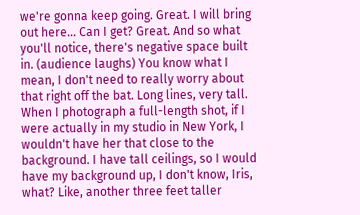we're gonna keep going. Great. I will bring out here... Can I get? Great. And so what you'll notice, there's negative space built in. (audience laughs) You know what I mean, I don't need to really worry about that right off the bat. Long lines, very tall. When I photograph a full-length shot, if I were actually in my studio in New York, I wouldn't have her that close to the background. I have tall ceilings, so I would have my background up, I don't know, Iris, what? Like, another three feet taller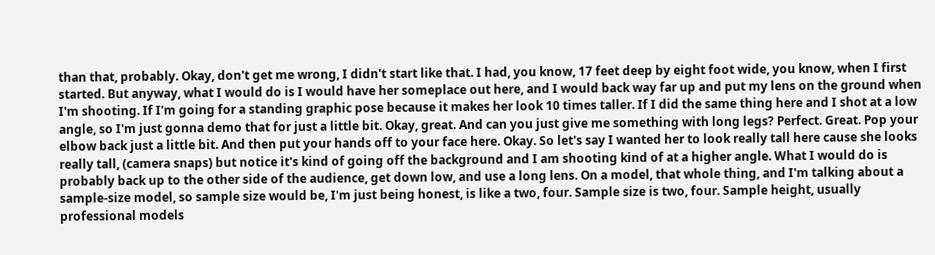than that, probably. Okay, don't get me wrong, I didn't start like that. I had, you know, 17 feet deep by eight foot wide, you know, when I first started. But anyway, what I would do is I would have her someplace out here, and I would back way far up and put my lens on the ground when I'm shooting. If I'm going for a standing graphic pose because it makes her look 10 times taller. If I did the same thing here and I shot at a low angle, so I'm just gonna demo that for just a little bit. Okay, great. And can you just give me something with long legs? Perfect. Great. Pop your elbow back just a little bit. And then put your hands off to your face here. Okay. So let's say I wanted her to look really tall here cause she looks really tall, (camera snaps) but notice it's kind of going off the background and I am shooting kind of at a higher angle. What I would do is probably back up to the other side of the audience, get down low, and use a long lens. On a model, that whole thing, and I'm talking about a sample-size model, so sample size would be, I'm just being honest, is like a two, four. Sample size is two, four. Sample height, usually professional models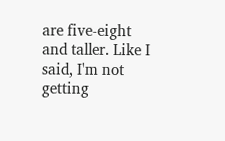are five-eight and taller. Like I said, I'm not getting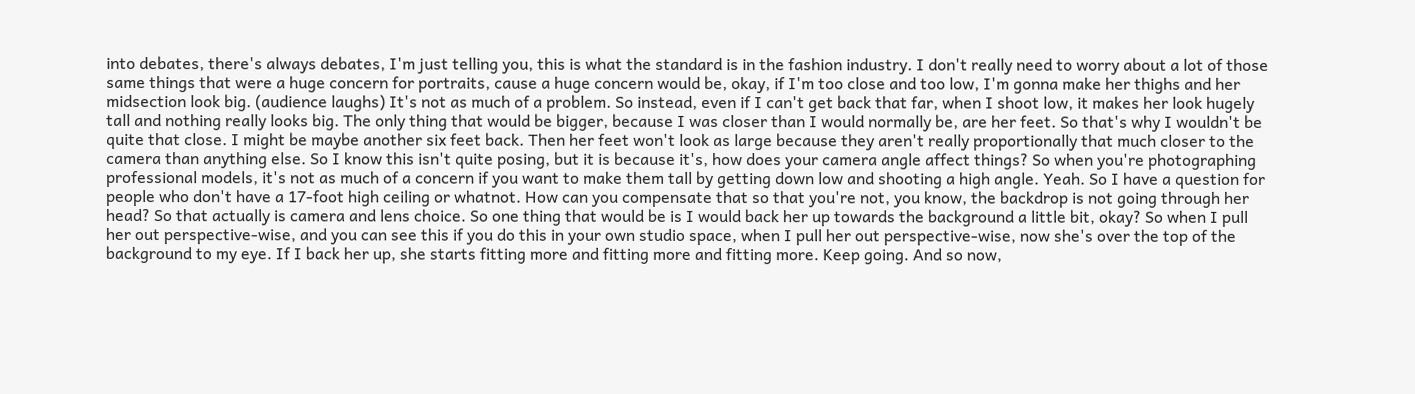into debates, there's always debates, I'm just telling you, this is what the standard is in the fashion industry. I don't really need to worry about a lot of those same things that were a huge concern for portraits, cause a huge concern would be, okay, if I'm too close and too low, I'm gonna make her thighs and her midsection look big. (audience laughs) It's not as much of a problem. So instead, even if I can't get back that far, when I shoot low, it makes her look hugely tall and nothing really looks big. The only thing that would be bigger, because I was closer than I would normally be, are her feet. So that's why I wouldn't be quite that close. I might be maybe another six feet back. Then her feet won't look as large because they aren't really proportionally that much closer to the camera than anything else. So I know this isn't quite posing, but it is because it's, how does your camera angle affect things? So when you're photographing professional models, it's not as much of a concern if you want to make them tall by getting down low and shooting a high angle. Yeah. So I have a question for people who don't have a 17-foot high ceiling or whatnot. How can you compensate that so that you're not, you know, the backdrop is not going through her head? So that actually is camera and lens choice. So one thing that would be is I would back her up towards the background a little bit, okay? So when I pull her out perspective-wise, and you can see this if you do this in your own studio space, when I pull her out perspective-wise, now she's over the top of the background to my eye. If I back her up, she starts fitting more and fitting more and fitting more. Keep going. And so now,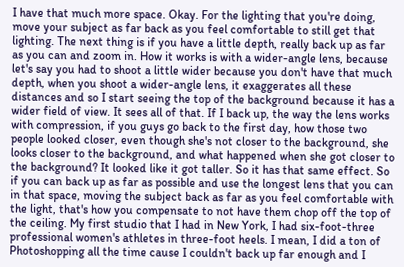I have that much more space. Okay. For the lighting that you're doing, move your subject as far back as you feel comfortable to still get that lighting. The next thing is if you have a little depth, really back up as far as you can and zoom in. How it works is with a wider-angle lens, because let's say you had to shoot a little wider because you don't have that much depth, when you shoot a wider-angle lens, it exaggerates all these distances and so I start seeing the top of the background because it has a wider field of view. It sees all of that. If I back up, the way the lens works with compression, if you guys go back to the first day, how those two people looked closer, even though she's not closer to the background, she looks closer to the background, and what happened when she got closer to the background? It looked like it got taller. So it has that same effect. So if you can back up as far as possible and use the longest lens that you can in that space, moving the subject back as far as you feel comfortable with the light, that's how you compensate to not have them chop off the top of the ceiling. My first studio that I had in New York, I had six-foot-three professional women's athletes in three-foot heels. I mean, I did a ton of Photoshopping all the time cause I couldn't back up far enough and I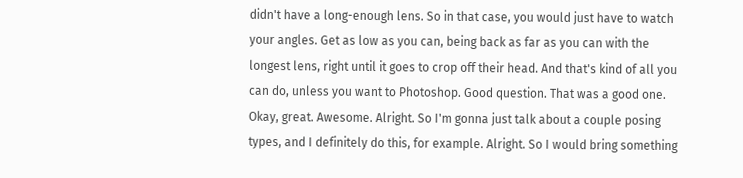didn't have a long-enough lens. So in that case, you would just have to watch your angles. Get as low as you can, being back as far as you can with the longest lens, right until it goes to crop off their head. And that's kind of all you can do, unless you want to Photoshop. Good question. That was a good one. Okay, great. Awesome. Alright. So I'm gonna just talk about a couple posing types, and I definitely do this, for example. Alright. So I would bring something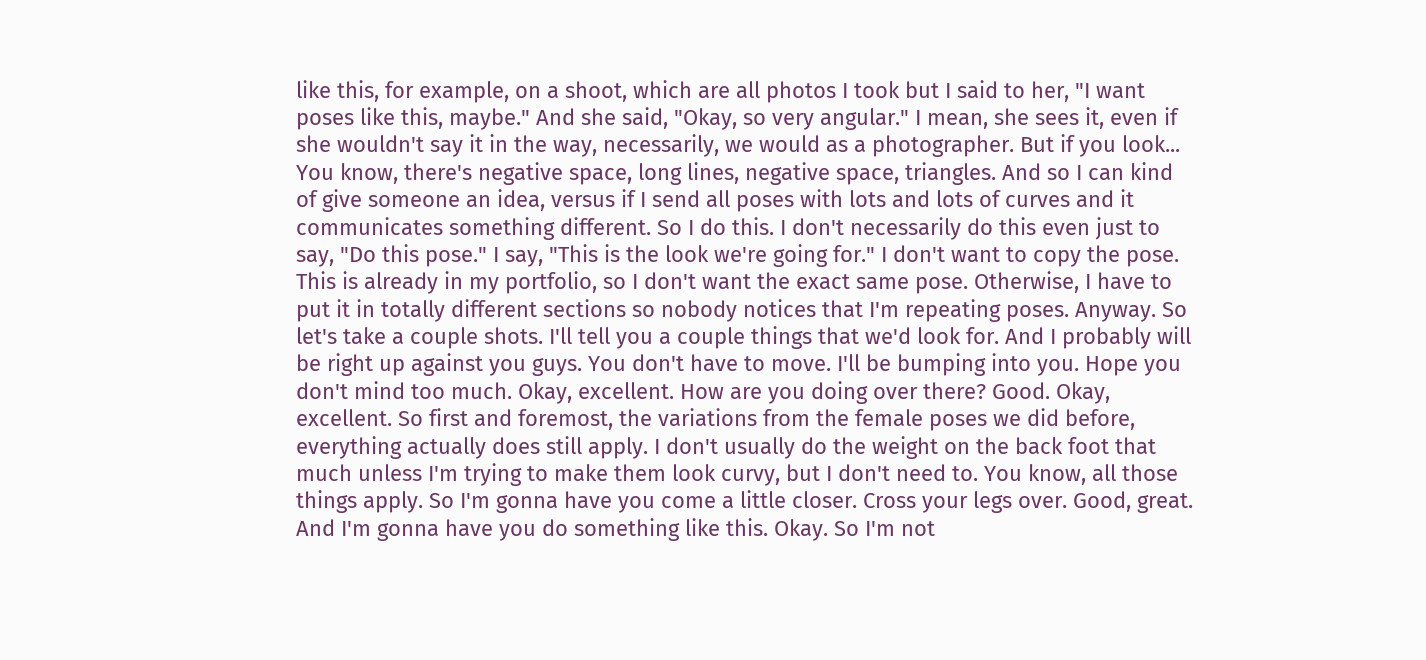like this, for example, on a shoot, which are all photos I took but I said to her, "I want poses like this, maybe." And she said, "Okay, so very angular." I mean, she sees it, even if she wouldn't say it in the way, necessarily, we would as a photographer. But if you look... You know, there's negative space, long lines, negative space, triangles. And so I can kind of give someone an idea, versus if I send all poses with lots and lots of curves and it communicates something different. So I do this. I don't necessarily do this even just to say, "Do this pose." I say, "This is the look we're going for." I don't want to copy the pose. This is already in my portfolio, so I don't want the exact same pose. Otherwise, I have to put it in totally different sections so nobody notices that I'm repeating poses. Anyway. So let's take a couple shots. I'll tell you a couple things that we'd look for. And I probably will be right up against you guys. You don't have to move. I'll be bumping into you. Hope you don't mind too much. Okay, excellent. How are you doing over there? Good. Okay, excellent. So first and foremost, the variations from the female poses we did before, everything actually does still apply. I don't usually do the weight on the back foot that much unless I'm trying to make them look curvy, but I don't need to. You know, all those things apply. So I'm gonna have you come a little closer. Cross your legs over. Good, great. And I'm gonna have you do something like this. Okay. So I'm not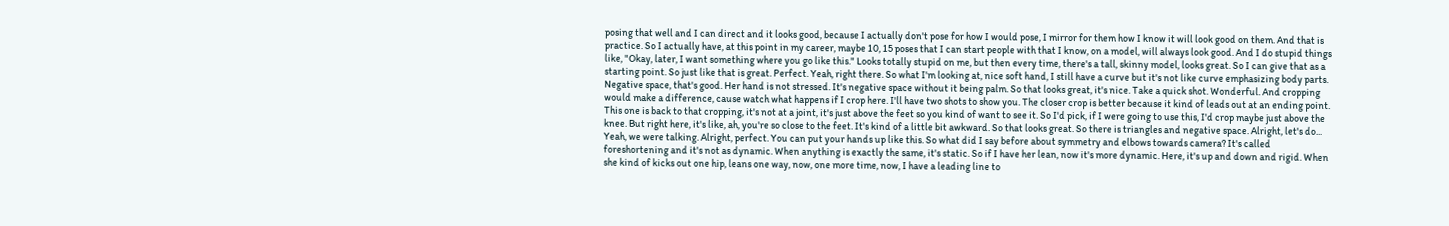posing that well and I can direct and it looks good, because I actually don't pose for how I would pose, I mirror for them how I know it will look good on them. And that is practice. So I actually have, at this point in my career, maybe 10, 15 poses that I can start people with that I know, on a model, will always look good. And I do stupid things like, "Okay, later, I want something where you go like this." Looks totally stupid on me, but then every time, there's a tall, skinny model, looks great. So I can give that as a starting point. So just like that is great. Perfect. Yeah, right there. So what I'm looking at, nice soft hand, I still have a curve but it's not like curve emphasizing body parts. Negative space, that's good. Her hand is not stressed. It's negative space without it being palm. So that looks great, it's nice. Take a quick shot. Wonderful. And cropping would make a difference, cause watch what happens if I crop here. I'll have two shots to show you. The closer crop is better because it kind of leads out at an ending point. This one is back to that cropping, it's not at a joint, it's just above the feet so you kind of want to see it. So I'd pick, if I were going to use this, I'd crop maybe just above the knee. But right here, it's like, ah, you're so close to the feet. It's kind of a little bit awkward. So that looks great. So there is triangles and negative space. Alright, let's do... Yeah, we were talking. Alright, perfect. You can put your hands up like this. So what did I say before about symmetry and elbows towards camera? It's called foreshortening and it's not as dynamic. When anything is exactly the same, it's static. So if I have her lean, now it's more dynamic. Here, it's up and down and rigid. When she kind of kicks out one hip, leans one way, now, one more time, now, I have a leading line to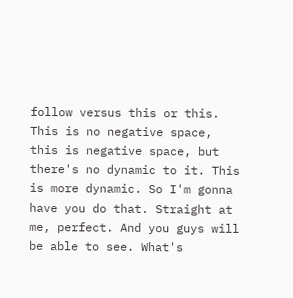follow versus this or this. This is no negative space, this is negative space, but there's no dynamic to it. This is more dynamic. So I'm gonna have you do that. Straight at me, perfect. And you guys will be able to see. What's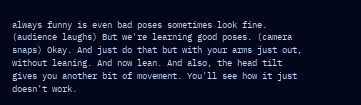always funny is even bad poses sometimes look fine. (audience laughs) But we're learning good poses. (camera snaps) Okay. And just do that but with your arms just out, without leaning. And now lean. And also, the head tilt gives you another bit of movement. You'll see how it just doesn't work.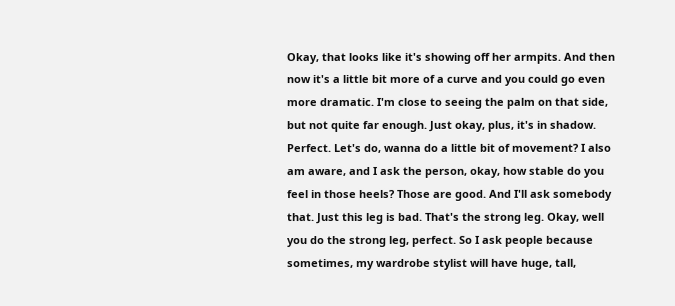Okay, that looks like it's showing off her armpits. And then now it's a little bit more of a curve and you could go even more dramatic. I'm close to seeing the palm on that side, but not quite far enough. Just okay, plus, it's in shadow. Perfect. Let's do, wanna do a little bit of movement? I also am aware, and I ask the person, okay, how stable do you feel in those heels? Those are good. And I'll ask somebody that. Just this leg is bad. That's the strong leg. Okay, well you do the strong leg, perfect. So I ask people because sometimes, my wardrobe stylist will have huge, tall,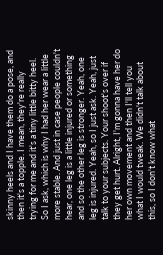skinny heels and I have them do a pose, and then it's a topple. I mean, they're really trying for me and it's a tiny little bitty heel. So I ask, which is why I had her wear a little more stable. And just in case people couldn't hear, one leg is a little injured or something and so the other leg is stronger. Yeah, one leg is injured. Yeah, so I just ask. Yeah, just talk to your subjects. Your shoot's over if they get hurt. Alright, I'm gonna have her do her own movement and then I'll tell you what I would tweak. We didn't talk about this, so I don't know what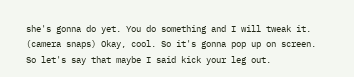she's gonna do yet. You do something and I will tweak it. (camera snaps) Okay, cool. So it's gonna pop up on screen. So let's say that maybe I said kick your leg out.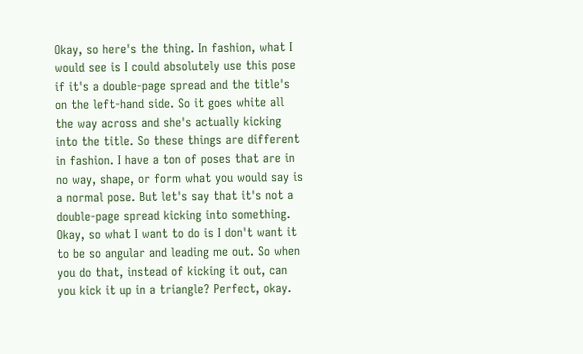Okay, so here's the thing. In fashion, what I would see is I could absolutely use this pose if it's a double-page spread and the title's on the left-hand side. So it goes white all the way across and she's actually kicking into the title. So these things are different in fashion. I have a ton of poses that are in no way, shape, or form what you would say is a normal pose. But let's say that it's not a double-page spread kicking into something. Okay, so what I want to do is I don't want it to be so angular and leading me out. So when you do that, instead of kicking it out, can you kick it up in a triangle? Perfect, okay.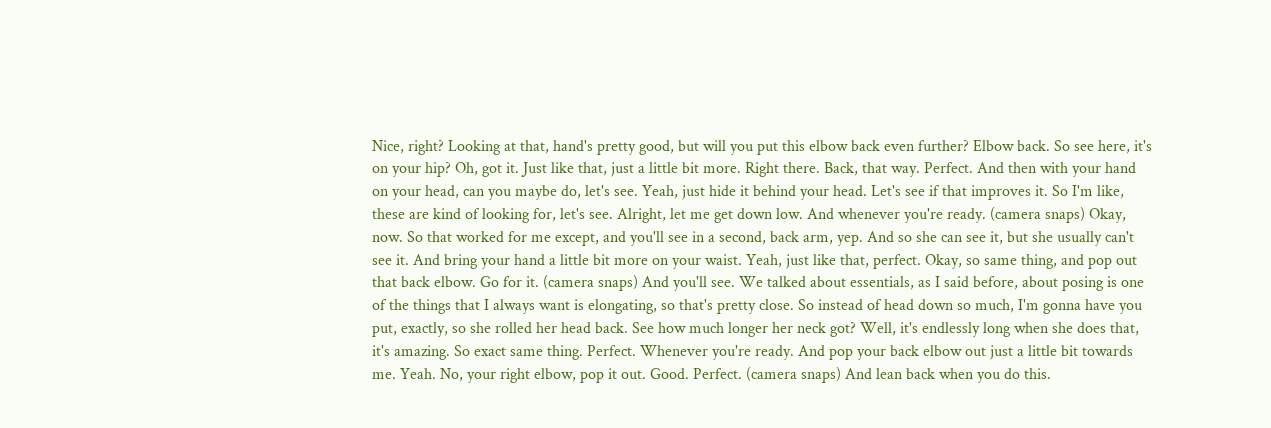Nice, right? Looking at that, hand's pretty good, but will you put this elbow back even further? Elbow back. So see here, it's on your hip? Oh, got it. Just like that, just a little bit more. Right there. Back, that way. Perfect. And then with your hand on your head, can you maybe do, let's see. Yeah, just hide it behind your head. Let's see if that improves it. So I'm like, these are kind of looking for, let's see. Alright, let me get down low. And whenever you're ready. (camera snaps) Okay, now. So that worked for me except, and you'll see in a second, back arm, yep. And so she can see it, but she usually can't see it. And bring your hand a little bit more on your waist. Yeah, just like that, perfect. Okay, so same thing, and pop out that back elbow. Go for it. (camera snaps) And you'll see. We talked about essentials, as I said before, about posing is one of the things that I always want is elongating, so that's pretty close. So instead of head down so much, I'm gonna have you put, exactly, so she rolled her head back. See how much longer her neck got? Well, it's endlessly long when she does that, it's amazing. So exact same thing. Perfect. Whenever you're ready. And pop your back elbow out just a little bit towards me. Yeah. No, your right elbow, pop it out. Good. Perfect. (camera snaps) And lean back when you do this.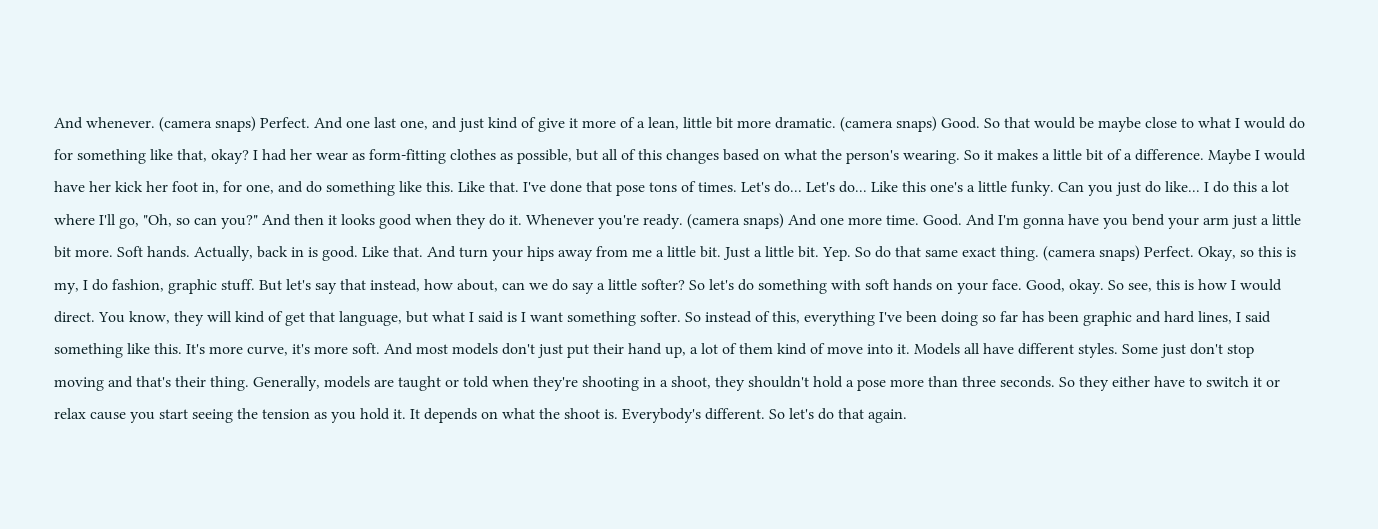And whenever. (camera snaps) Perfect. And one last one, and just kind of give it more of a lean, little bit more dramatic. (camera snaps) Good. So that would be maybe close to what I would do for something like that, okay? I had her wear as form-fitting clothes as possible, but all of this changes based on what the person's wearing. So it makes a little bit of a difference. Maybe I would have her kick her foot in, for one, and do something like this. Like that. I've done that pose tons of times. Let's do... Let's do... Like this one's a little funky. Can you just do like... I do this a lot where I'll go, "Oh, so can you?" And then it looks good when they do it. Whenever you're ready. (camera snaps) And one more time. Good. And I'm gonna have you bend your arm just a little bit more. Soft hands. Actually, back in is good. Like that. And turn your hips away from me a little bit. Just a little bit. Yep. So do that same exact thing. (camera snaps) Perfect. Okay, so this is my, I do fashion, graphic stuff. But let's say that instead, how about, can we do say a little softer? So let's do something with soft hands on your face. Good, okay. So see, this is how I would direct. You know, they will kind of get that language, but what I said is I want something softer. So instead of this, everything I've been doing so far has been graphic and hard lines, I said something like this. It's more curve, it's more soft. And most models don't just put their hand up, a lot of them kind of move into it. Models all have different styles. Some just don't stop moving and that's their thing. Generally, models are taught or told when they're shooting in a shoot, they shouldn't hold a pose more than three seconds. So they either have to switch it or relax cause you start seeing the tension as you hold it. It depends on what the shoot is. Everybody's different. So let's do that again.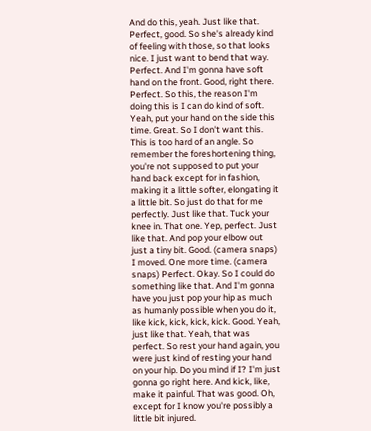And do this, yeah. Just like that. Perfect, good. So she's already kind of feeling with those, so that looks nice. I just want to bend that way. Perfect. And I'm gonna have soft hand on the front. Good, right there. Perfect. So this, the reason I'm doing this is I can do kind of soft. Yeah, put your hand on the side this time. Great. So I don't want this. This is too hard of an angle. So remember the foreshortening thing, you're not supposed to put your hand back except for in fashion, making it a little softer, elongating it a little bit. So just do that for me perfectly. Just like that. Tuck your knee in. That one. Yep, perfect. Just like that. And pop your elbow out just a tiny bit. Good. (camera snaps) I moved. One more time. (camera snaps) Perfect. Okay. So I could do something like that. And I'm gonna have you just pop your hip as much as humanly possible when you do it, like kick, kick, kick, kick. Good. Yeah, just like that. Yeah, that was perfect. So rest your hand again, you were just kind of resting your hand on your hip. Do you mind if I? I'm just gonna go right here. And kick, like, make it painful. That was good. Oh, except for I know you're possibly a little bit injured.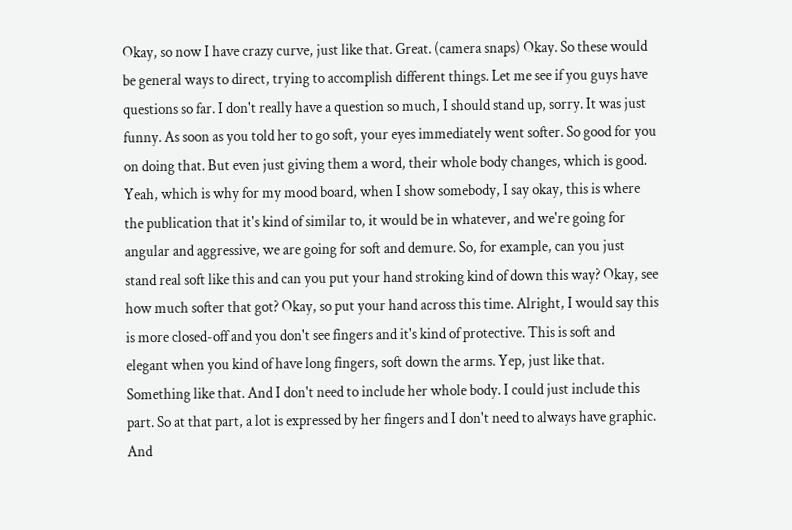Okay, so now I have crazy curve, just like that. Great. (camera snaps) Okay. So these would be general ways to direct, trying to accomplish different things. Let me see if you guys have questions so far. I don't really have a question so much, I should stand up, sorry. It was just funny. As soon as you told her to go soft, your eyes immediately went softer. So good for you on doing that. But even just giving them a word, their whole body changes, which is good. Yeah, which is why for my mood board, when I show somebody, I say okay, this is where the publication that it's kind of similar to, it would be in whatever, and we're going for angular and aggressive, we are going for soft and demure. So, for example, can you just stand real soft like this and can you put your hand stroking kind of down this way? Okay, see how much softer that got? Okay, so put your hand across this time. Alright, I would say this is more closed-off and you don't see fingers and it's kind of protective. This is soft and elegant when you kind of have long fingers, soft down the arms. Yep, just like that. Something like that. And I don't need to include her whole body. I could just include this part. So at that part, a lot is expressed by her fingers and I don't need to always have graphic. And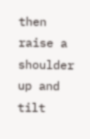then raise a shoulder up and tilt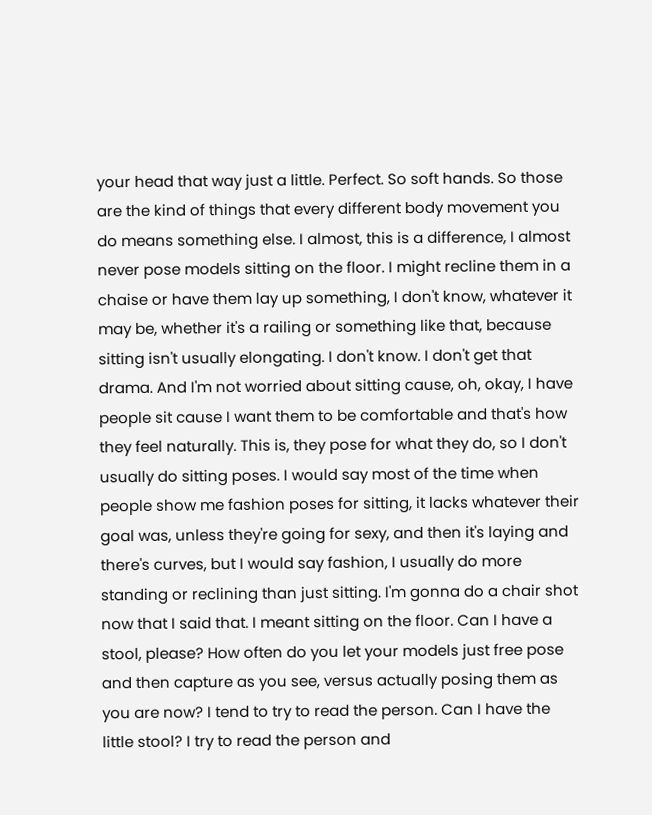your head that way just a little. Perfect. So soft hands. So those are the kind of things that every different body movement you do means something else. I almost, this is a difference, I almost never pose models sitting on the floor. I might recline them in a chaise or have them lay up something, I don't know, whatever it may be, whether it's a railing or something like that, because sitting isn't usually elongating. I don't know. I don't get that drama. And I'm not worried about sitting cause, oh, okay, I have people sit cause I want them to be comfortable and that's how they feel naturally. This is, they pose for what they do, so I don't usually do sitting poses. I would say most of the time when people show me fashion poses for sitting, it lacks whatever their goal was, unless they're going for sexy, and then it's laying and there's curves, but I would say fashion, I usually do more standing or reclining than just sitting. I'm gonna do a chair shot now that I said that. I meant sitting on the floor. Can I have a stool, please? How often do you let your models just free pose and then capture as you see, versus actually posing them as you are now? I tend to try to read the person. Can I have the little stool? I try to read the person and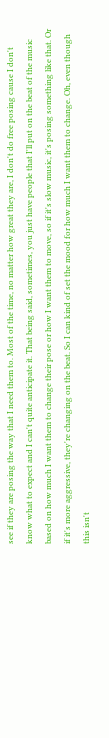see if they are posing the way that I need them to. Most of the time, no matter how great they are, I don't do free posing cause I don't know what to expect and I can't quite anticipate it. That being said, sometimes, you just have people that I'll put on the beat of the music based on how much I want them to change their pose or how I want them to move, so if it's slow music, it's posing something like that. Or if it's more aggressive, they're changing on the beat. So I can kind of set the mood for how much I want them to change. Oh, even though this isn't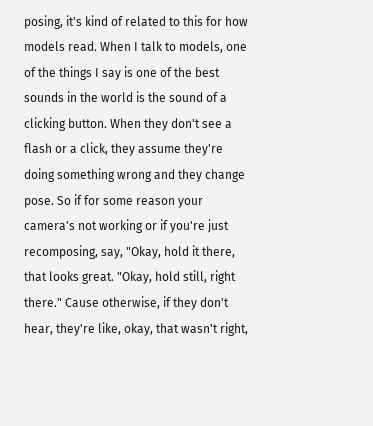posing, it's kind of related to this for how models read. When I talk to models, one of the things I say is one of the best sounds in the world is the sound of a clicking button. When they don't see a flash or a click, they assume they're doing something wrong and they change pose. So if for some reason your camera's not working or if you're just recomposing, say, "Okay, hold it there, that looks great. "Okay, hold still, right there." Cause otherwise, if they don't hear, they're like, okay, that wasn't right,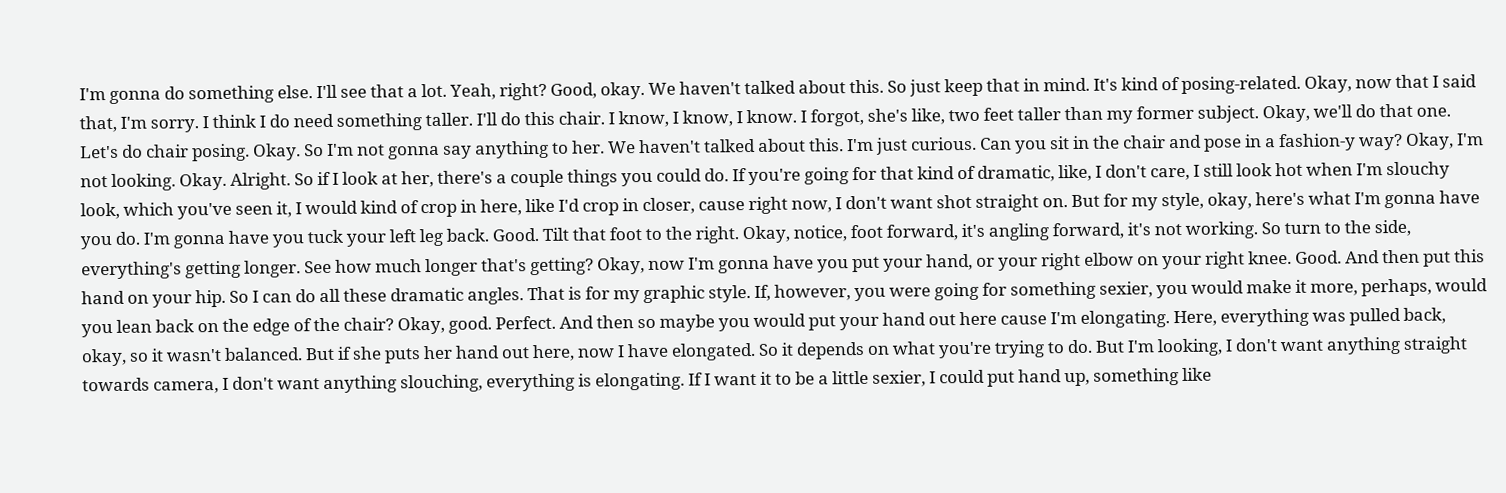I'm gonna do something else. I'll see that a lot. Yeah, right? Good, okay. We haven't talked about this. So just keep that in mind. It's kind of posing-related. Okay, now that I said that, I'm sorry. I think I do need something taller. I'll do this chair. I know, I know, I know. I forgot, she's like, two feet taller than my former subject. Okay, we'll do that one. Let's do chair posing. Okay. So I'm not gonna say anything to her. We haven't talked about this. I'm just curious. Can you sit in the chair and pose in a fashion-y way? Okay, I'm not looking. Okay. Alright. So if I look at her, there's a couple things you could do. If you're going for that kind of dramatic, like, I don't care, I still look hot when I'm slouchy look, which you've seen it, I would kind of crop in here, like I'd crop in closer, cause right now, I don't want shot straight on. But for my style, okay, here's what I'm gonna have you do. I'm gonna have you tuck your left leg back. Good. Tilt that foot to the right. Okay, notice, foot forward, it's angling forward, it's not working. So turn to the side, everything's getting longer. See how much longer that's getting? Okay, now I'm gonna have you put your hand, or your right elbow on your right knee. Good. And then put this hand on your hip. So I can do all these dramatic angles. That is for my graphic style. If, however, you were going for something sexier, you would make it more, perhaps, would you lean back on the edge of the chair? Okay, good. Perfect. And then so maybe you would put your hand out here cause I'm elongating. Here, everything was pulled back, okay, so it wasn't balanced. But if she puts her hand out here, now I have elongated. So it depends on what you're trying to do. But I'm looking, I don't want anything straight towards camera, I don't want anything slouching, everything is elongating. If I want it to be a little sexier, I could put hand up, something like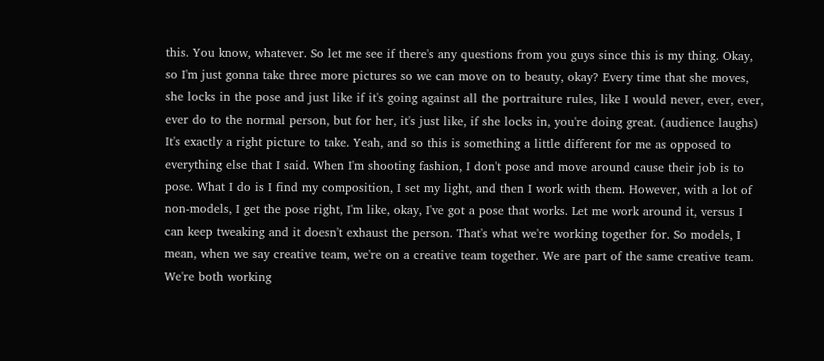this. You know, whatever. So let me see if there's any questions from you guys since this is my thing. Okay, so I'm just gonna take three more pictures so we can move on to beauty, okay? Every time that she moves, she locks in the pose and just like if it's going against all the portraiture rules, like I would never, ever, ever, ever do to the normal person, but for her, it's just like, if she locks in, you're doing great. (audience laughs) It's exactly a right picture to take. Yeah, and so this is something a little different for me as opposed to everything else that I said. When I'm shooting fashion, I don't pose and move around cause their job is to pose. What I do is I find my composition, I set my light, and then I work with them. However, with a lot of non-models, I get the pose right, I'm like, okay, I've got a pose that works. Let me work around it, versus I can keep tweaking and it doesn't exhaust the person. That's what we're working together for. So models, I mean, when we say creative team, we're on a creative team together. We are part of the same creative team. We're both working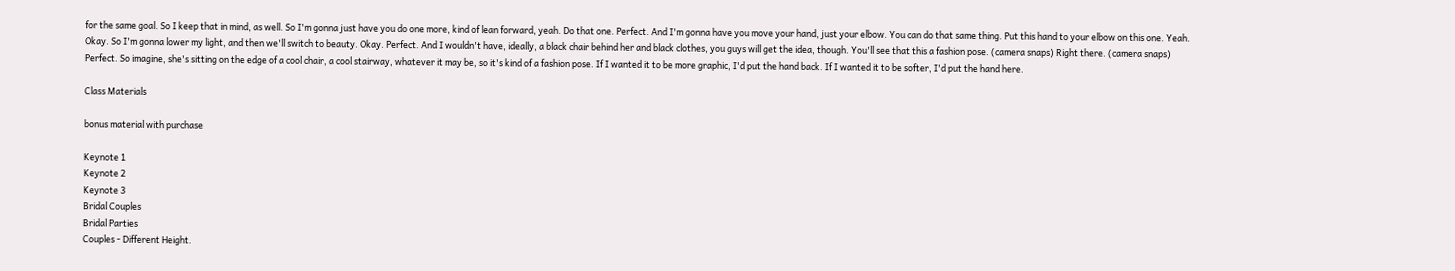for the same goal. So I keep that in mind, as well. So I'm gonna just have you do one more, kind of lean forward, yeah. Do that one. Perfect. And I'm gonna have you move your hand, just your elbow. You can do that same thing. Put this hand to your elbow on this one. Yeah. Okay. So I'm gonna lower my light, and then we'll switch to beauty. Okay. Perfect. And I wouldn't have, ideally, a black chair behind her and black clothes, you guys will get the idea, though. You'll see that this a fashion pose. (camera snaps) Right there. (camera snaps) Perfect. So imagine, she's sitting on the edge of a cool chair, a cool stairway, whatever it may be, so it's kind of a fashion pose. If I wanted it to be more graphic, I'd put the hand back. If I wanted it to be softer, I'd put the hand here.

Class Materials

bonus material with purchase

Keynote 1
Keynote 2
Keynote 3
Bridal Couples
Bridal Parties
Couples - Different Height.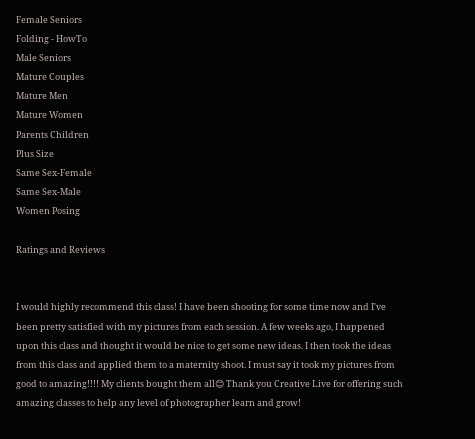Female Seniors
Folding - HowTo
Male Seniors
Mature Couples
Mature Men
Mature Women
Parents Children
Plus Size
Same Sex-Female
Same Sex-Male
Women Posing

Ratings and Reviews


I would highly recommend this class! I have been shooting for some time now and I've been pretty satisfied with my pictures from each session. A few weeks ago, I happened upon this class and thought it would be nice to get some new ideas. I then took the ideas from this class and applied them to a maternity shoot. I must say it took my pictures from good to amazing!!!! My clients bought them all😊 Thank you Creative Live for offering such amazing classes to help any level of photographer learn and grow!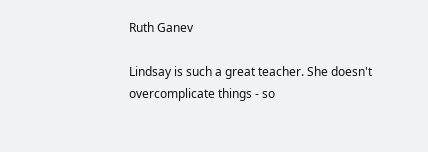Ruth Ganev

Lindsay is such a great teacher. She doesn't overcomplicate things - so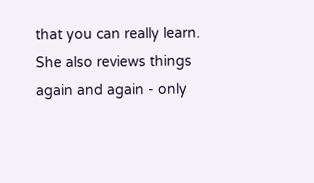that you can really learn. She also reviews things again and again - only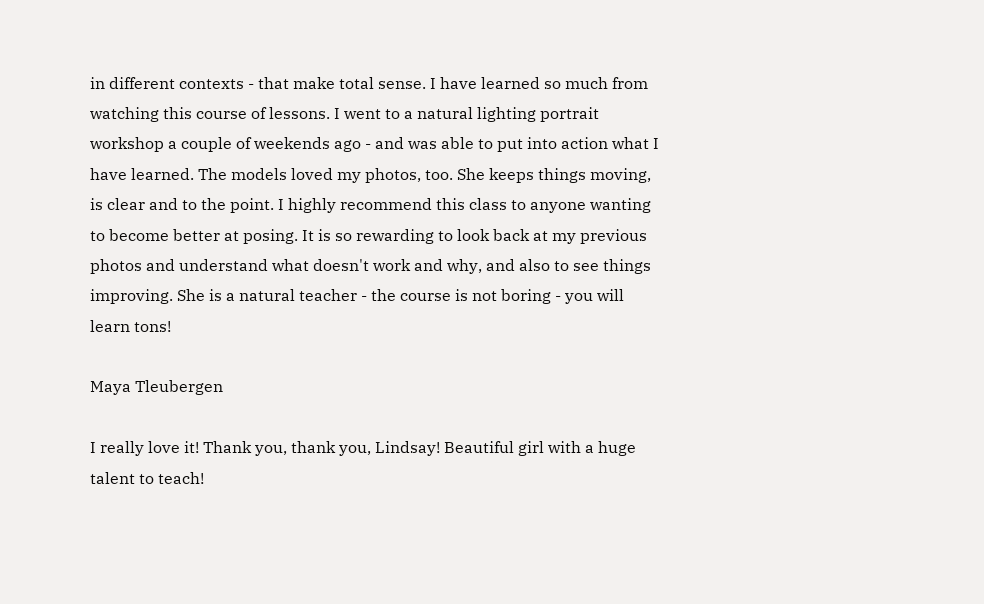in different contexts - that make total sense. I have learned so much from watching this course of lessons. I went to a natural lighting portrait workshop a couple of weekends ago - and was able to put into action what I have learned. The models loved my photos, too. She keeps things moving, is clear and to the point. I highly recommend this class to anyone wanting to become better at posing. It is so rewarding to look back at my previous photos and understand what doesn't work and why, and also to see things improving. She is a natural teacher - the course is not boring - you will learn tons!

Maya Tleubergen

I really love it! Thank you, thank you, Lindsay! Beautiful girl with a huge talent to teach!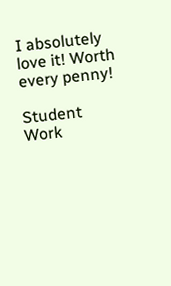I absolutely love it! Worth every penny!

Student Work